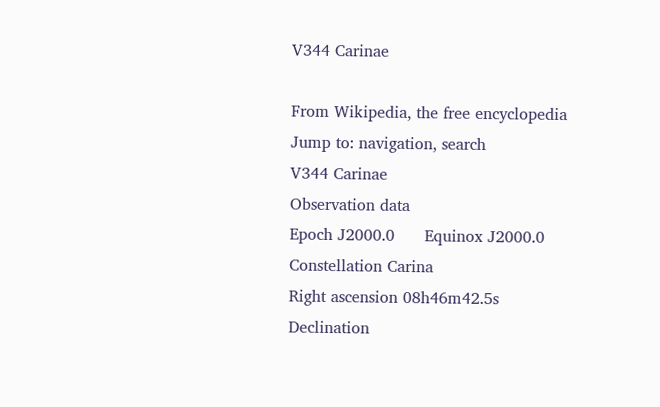V344 Carinae

From Wikipedia, the free encyclopedia
Jump to: navigation, search
V344 Carinae
Observation data
Epoch J2000.0      Equinox J2000.0
Constellation Carina
Right ascension 08h46m42.5s
Declination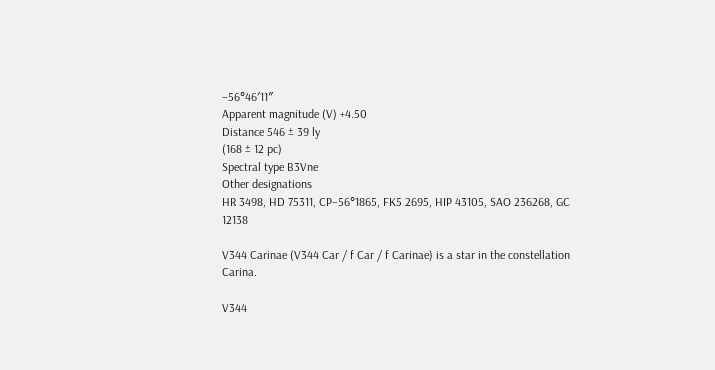−56°46′11″
Apparent magnitude (V) +4.50
Distance 546 ± 39 ly
(168 ± 12 pc)
Spectral type B3Vne
Other designations
HR 3498, HD 75311, CP−56°1865, FK5 2695, HIP 43105, SAO 236268, GC 12138

V344 Carinae (V344 Car / f Car / f Carinae) is a star in the constellation Carina.

V344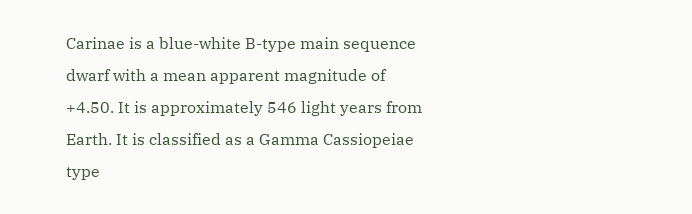Carinae is a blue-white B-type main sequence dwarf with a mean apparent magnitude of +4.50. It is approximately 546 light years from Earth. It is classified as a Gamma Cassiopeiae type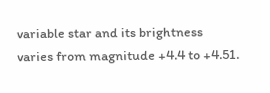variable star and its brightness varies from magnitude +4.4 to +4.51.